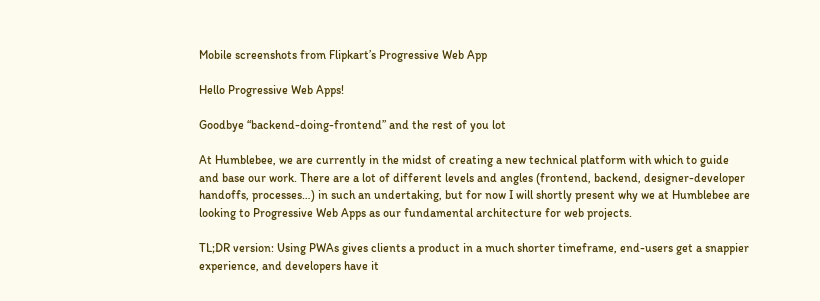Mobile screenshots from Flipkart’s Progressive Web App

Hello Progressive Web Apps!

Goodbye “backend-doing-frontend” and the rest of you lot

At Humblebee, we are currently in the midst of creating a new technical platform with which to guide and base our work. There are a lot of different levels and angles (frontend, backend, designer-developer handoffs, processes…) in such an undertaking, but for now I will shortly present why we at Humblebee are looking to Progressive Web Apps as our fundamental architecture for web projects.

TL;DR version: Using PWAs gives clients a product in a much shorter timeframe, end-users get a snappier experience, and developers have it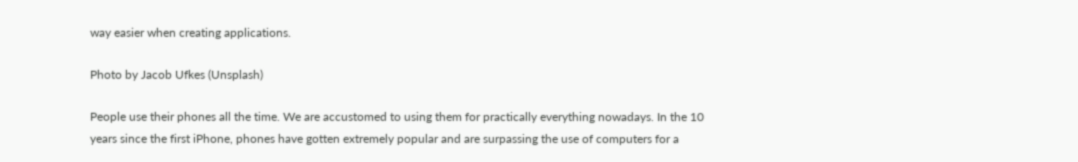way easier when creating applications.

Photo by Jacob Ufkes (Unsplash)

People use their phones all the time. We are accustomed to using them for practically everything nowadays. In the 10 years since the first iPhone, phones have gotten extremely popular and are surpassing the use of computers for a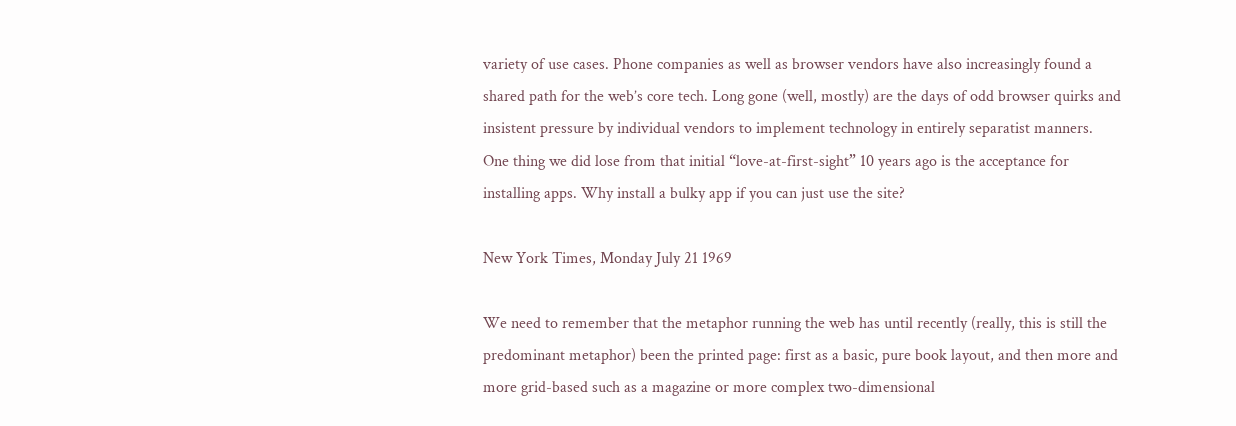variety of use cases. Phone companies as well as browser vendors have also increasingly found a shared path for the web’s core tech. Long gone (well, mostly) are the days of odd browser quirks and insistent pressure by individual vendors to implement technology in entirely separatist manners. One thing we did lose from that initial “love-at-first-sight” 10 years ago is the acceptance for installing apps. Why install a bulky app if you can just use the site?

New York Times, Monday July 21 1969

We need to remember that the metaphor running the web has until recently (really, this is still the predominant metaphor) been the printed page: first as a basic, pure book layout, and then more and more grid-based such as a magazine or more complex two-dimensional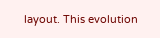layout. This evolution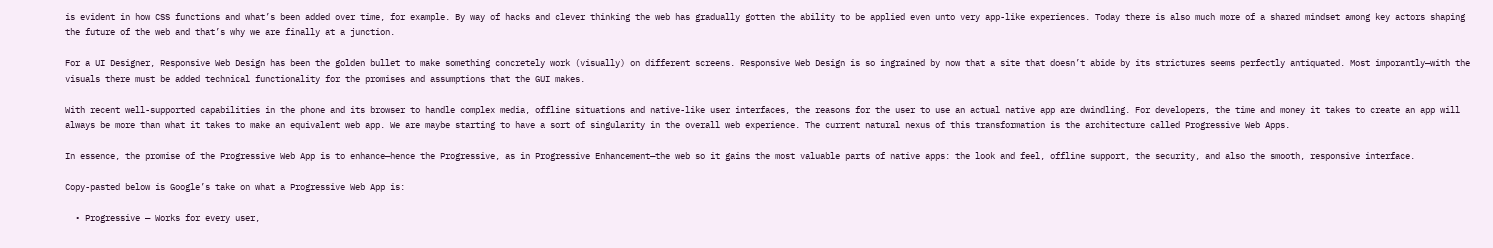is evident in how CSS functions and what’s been added over time, for example. By way of hacks and clever thinking the web has gradually gotten the ability to be applied even unto very app-like experiences. Today there is also much more of a shared mindset among key actors shaping the future of the web and that’s why we are finally at a junction.

For a UI Designer, Responsive Web Design has been the golden bullet to make something concretely work (visually) on different screens. Responsive Web Design is so ingrained by now that a site that doesn’t abide by its strictures seems perfectly antiquated. Most imporantly—with the visuals there must be added technical functionality for the promises and assumptions that the GUI makes.

With recent well-supported capabilities in the phone and its browser to handle complex media, offline situations and native-like user interfaces, the reasons for the user to use an actual native app are dwindling. For developers, the time and money it takes to create an app will always be more than what it takes to make an equivalent web app. We are maybe starting to have a sort of singularity in the overall web experience. The current natural nexus of this transformation is the architecture called Progressive Web Apps.

In essence, the promise of the Progressive Web App is to enhance—hence the Progressive, as in Progressive Enhancement—the web so it gains the most valuable parts of native apps: the look and feel, offline support, the security, and also the smooth, responsive interface.

Copy-pasted below is Google’s take on what a Progressive Web App is:

  • Progressive — Works for every user,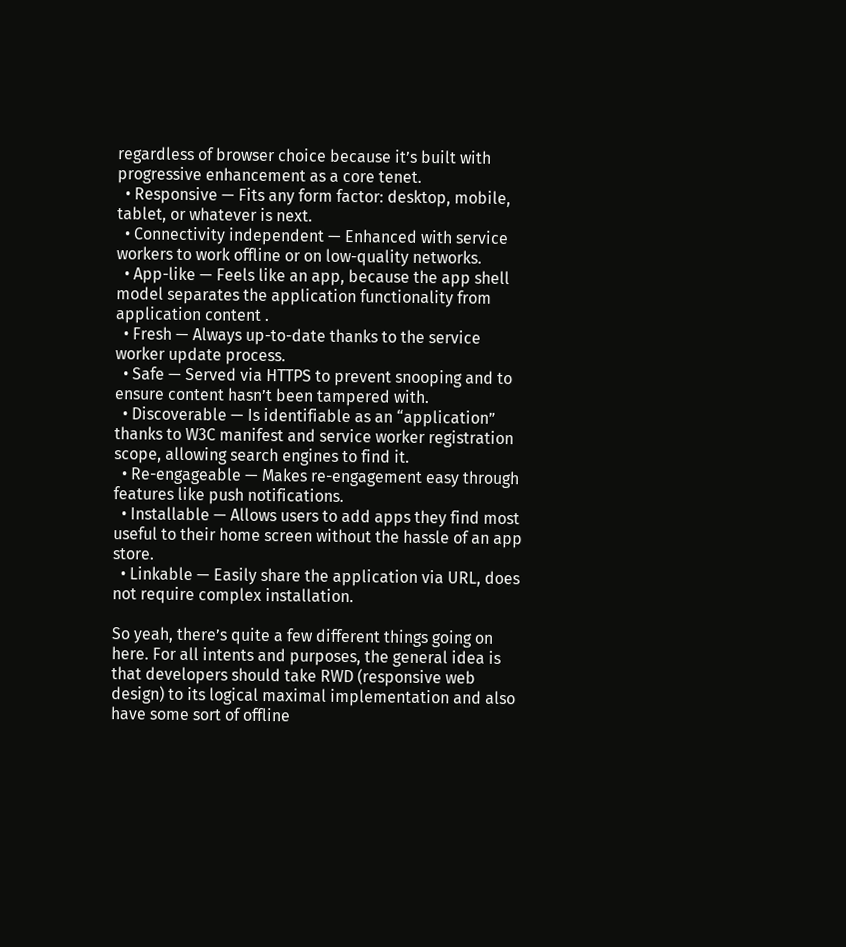regardless of browser choice because it’s built with progressive enhancement as a core tenet.
  • Responsive — Fits any form factor: desktop, mobile, tablet, or whatever is next.
  • Connectivity independent — Enhanced with service workers to work offline or on low-quality networks.
  • App-like — Feels like an app, because the app shell model separates the application functionality from application content .
  • Fresh — Always up-to-date thanks to the service worker update process.
  • Safe — Served via HTTPS to prevent snooping and to ensure content hasn’t been tampered with.
  • Discoverable — Is identifiable as an “application” thanks to W3C manifest and service worker registration scope, allowing search engines to find it.
  • Re-engageable — Makes re-engagement easy through features like push notifications.
  • Installable — Allows users to add apps they find most useful to their home screen without the hassle of an app store.
  • Linkable — Easily share the application via URL, does not require complex installation.

So yeah, there’s quite a few different things going on here. For all intents and purposes, the general idea is that developers should take RWD (responsive web design) to its logical maximal implementation and also have some sort of offline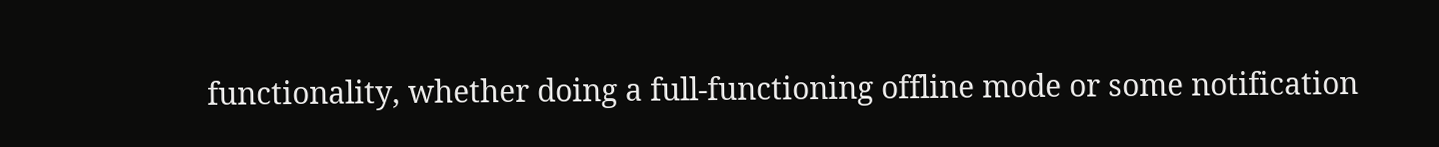functionality, whether doing a full-functioning offline mode or some notification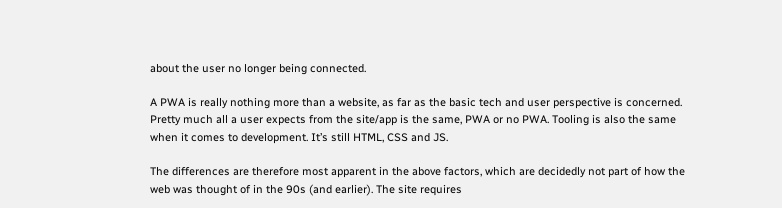about the user no longer being connected.

A PWA is really nothing more than a website, as far as the basic tech and user perspective is concerned. Pretty much all a user expects from the site/app is the same, PWA or no PWA. Tooling is also the same when it comes to development. It’s still HTML, CSS and JS.

The differences are therefore most apparent in the above factors, which are decidedly not part of how the web was thought of in the 90s (and earlier). The site requires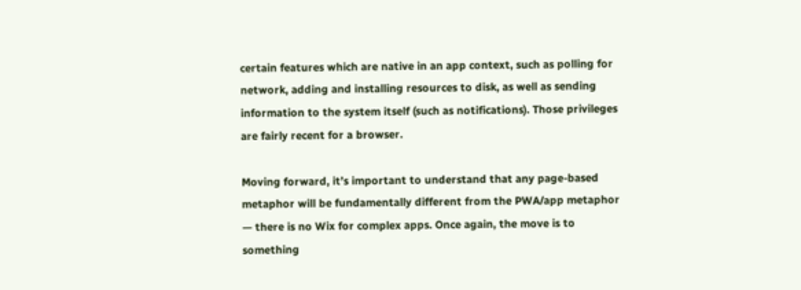certain features which are native in an app context, such as polling for network, adding and installing resources to disk, as well as sending information to the system itself (such as notifications). Those privileges are fairly recent for a browser.

Moving forward, it’s important to understand that any page-based metaphor will be fundamentally different from the PWA/app metaphor — there is no Wix for complex apps. Once again, the move is to something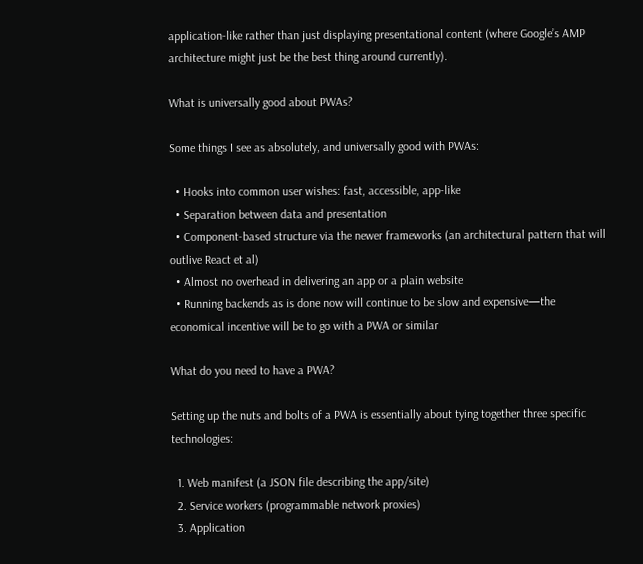application-like rather than just displaying presentational content (where Google’s AMP architecture might just be the best thing around currently).

What is universally good about PWAs?

Some things I see as absolutely, and universally good with PWAs:

  • Hooks into common user wishes: fast, accessible, app-like
  • Separation between data and presentation
  • Component-based structure via the newer frameworks (an architectural pattern that will outlive React et al)
  • Almost no overhead in delivering an app or a plain website
  • Running backends as is done now will continue to be slow and expensive—the economical incentive will be to go with a PWA or similar

What do you need to have a PWA?

Setting up the nuts and bolts of a PWA is essentially about tying together three specific technologies:

  1. Web manifest (a JSON file describing the app/site)
  2. Service workers (programmable network proxies)
  3. Application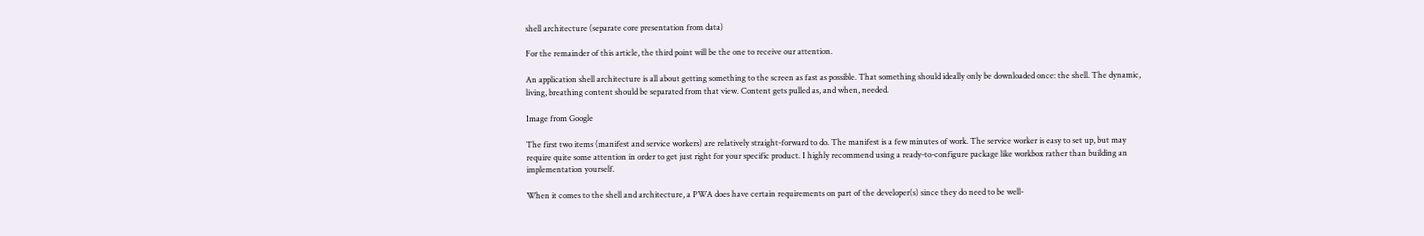shell architecture (separate core presentation from data)

For the remainder of this article, the third point will be the one to receive our attention.

An application shell architecture is all about getting something to the screen as fast as possible. That something should ideally only be downloaded once: the shell. The dynamic, living, breathing content should be separated from that view. Content gets pulled as, and when, needed.

Image from Google

The first two items (manifest and service workers) are relatively straight-forward to do. The manifest is a few minutes of work. The service worker is easy to set up, but may require quite some attention in order to get just right for your specific product. I highly recommend using a ready-to-configure package like workbox rather than building an implementation yourself.

When it comes to the shell and architecture, a PWA does have certain requirements on part of the developer(s) since they do need to be well-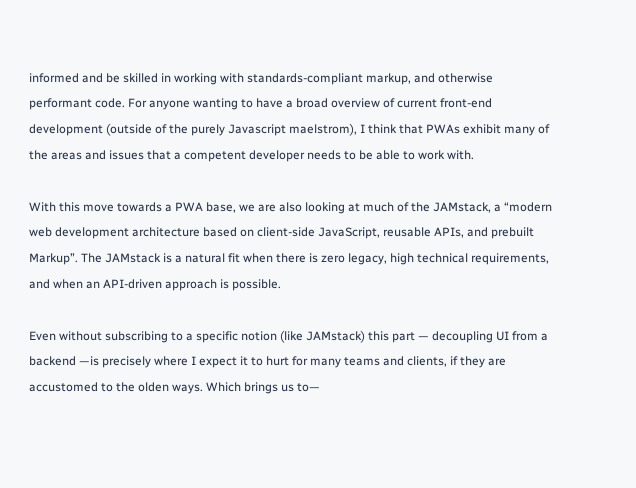informed and be skilled in working with standards-compliant markup, and otherwise performant code. For anyone wanting to have a broad overview of current front-end development (outside of the purely Javascript maelstrom), I think that PWAs exhibit many of the areas and issues that a competent developer needs to be able to work with.

With this move towards a PWA base, we are also looking at much of the JAMstack, a “modern web development architecture based on client-side JavaScript, reusable APIs, and prebuilt Markup”. The JAMstack is a natural fit when there is zero legacy, high technical requirements, and when an API-driven approach is possible.

Even without subscribing to a specific notion (like JAMstack) this part — decoupling UI from a backend —is precisely where I expect it to hurt for many teams and clients, if they are accustomed to the olden ways. Which brings us to—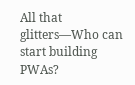All that glitters—Who can start building PWAs?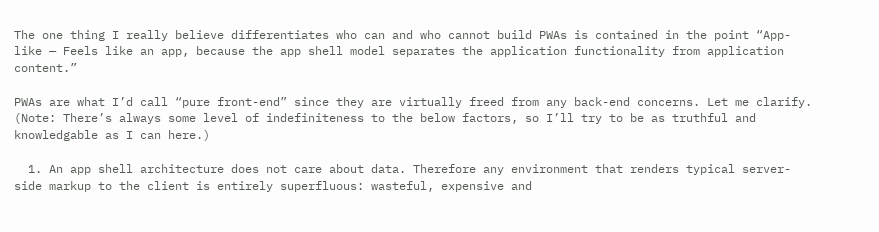The one thing I really believe differentiates who can and who cannot build PWAs is contained in the point “App-like — Feels like an app, because the app shell model separates the application functionality from application content.”

PWAs are what I’d call “pure front-end” since they are virtually freed from any back-end concerns. Let me clarify. (Note: There’s always some level of indefiniteness to the below factors, so I’ll try to be as truthful and knowledgable as I can here.)

  1. An app shell architecture does not care about data. Therefore any environment that renders typical server-side markup to the client is entirely superfluous: wasteful, expensive and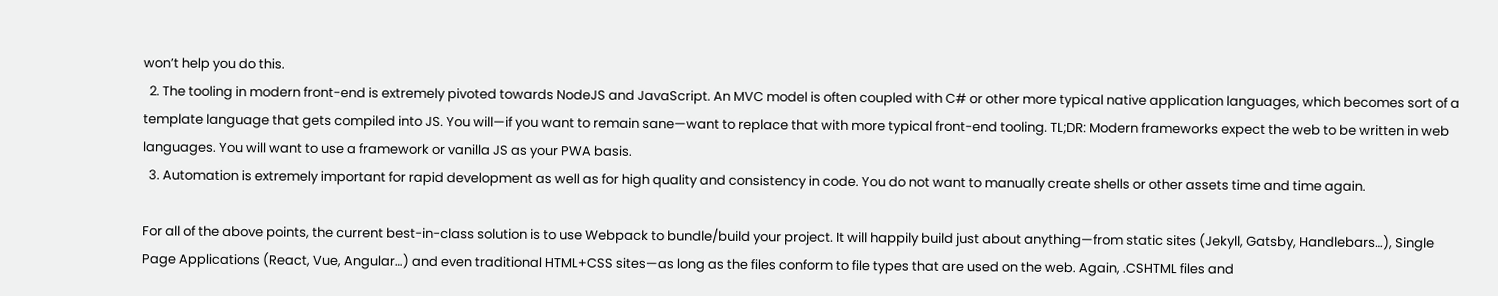won’t help you do this.
  2. The tooling in modern front-end is extremely pivoted towards NodeJS and JavaScript. An MVC model is often coupled with C# or other more typical native application languages, which becomes sort of a template language that gets compiled into JS. You will—if you want to remain sane—want to replace that with more typical front-end tooling. TL;DR: Modern frameworks expect the web to be written in web languages. You will want to use a framework or vanilla JS as your PWA basis.
  3. Automation is extremely important for rapid development as well as for high quality and consistency in code. You do not want to manually create shells or other assets time and time again.

For all of the above points, the current best-in-class solution is to use Webpack to bundle/build your project. It will happily build just about anything—from static sites (Jekyll, Gatsby, Handlebars…), Single Page Applications (React, Vue, Angular…) and even traditional HTML+CSS sites—as long as the files conform to file types that are used on the web. Again, .CSHTML files and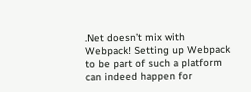.Net doesn’t mix with Webpack! Setting up Webpack to be part of such a platform can indeed happen for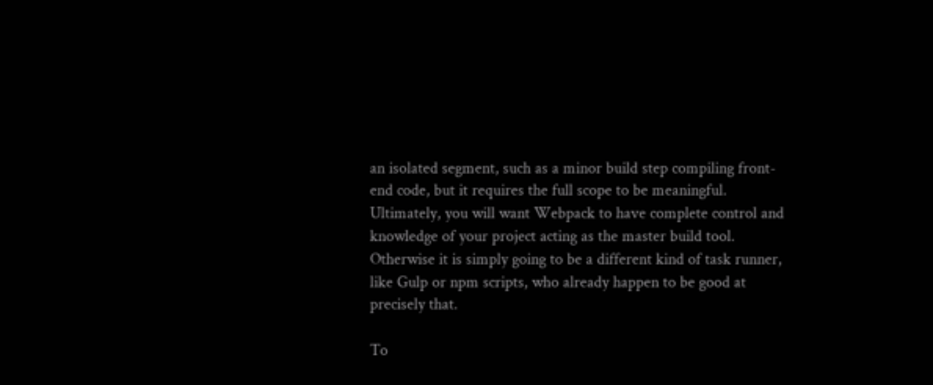an isolated segment, such as a minor build step compiling front-end code, but it requires the full scope to be meaningful. Ultimately, you will want Webpack to have complete control and knowledge of your project acting as the master build tool. Otherwise it is simply going to be a different kind of task runner, like Gulp or npm scripts, who already happen to be good at precisely that.

To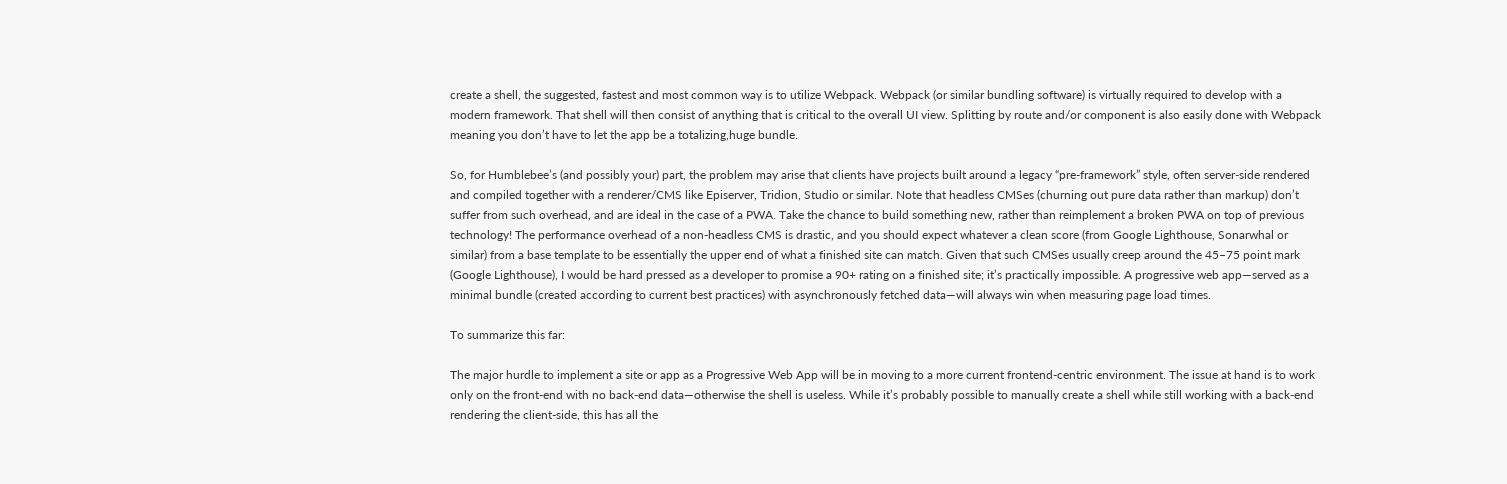create a shell, the suggested, fastest and most common way is to utilize Webpack. Webpack (or similar bundling software) is virtually required to develop with a modern framework. That shell will then consist of anything that is critical to the overall UI view. Splitting by route and/or component is also easily done with Webpack meaning you don’t have to let the app be a totalizing,huge bundle.

So, for Humblebee’s (and possibly your) part, the problem may arise that clients have projects built around a legacy “pre-framework” style, often server-side rendered and compiled together with a renderer/CMS like Episerver, Tridion, Studio or similar. Note that headless CMSes (churning out pure data rather than markup) don’t suffer from such overhead, and are ideal in the case of a PWA. Take the chance to build something new, rather than reimplement a broken PWA on top of previous technology! The performance overhead of a non-headless CMS is drastic, and you should expect whatever a clean score (from Google Lighthouse, Sonarwhal or similar) from a base template to be essentially the upper end of what a finished site can match. Given that such CMSes usually creep around the 45–75 point mark (Google Lighthouse), I would be hard pressed as a developer to promise a 90+ rating on a finished site; it’s practically impossible. A progressive web app—served as a minimal bundle (created according to current best practices) with asynchronously fetched data—will always win when measuring page load times.

To summarize this far:

The major hurdle to implement a site or app as a Progressive Web App will be in moving to a more current frontend-centric environment. The issue at hand is to work only on the front-end with no back-end data—otherwise the shell is useless. While it’s probably possible to manually create a shell while still working with a back-end rendering the client-side, this has all the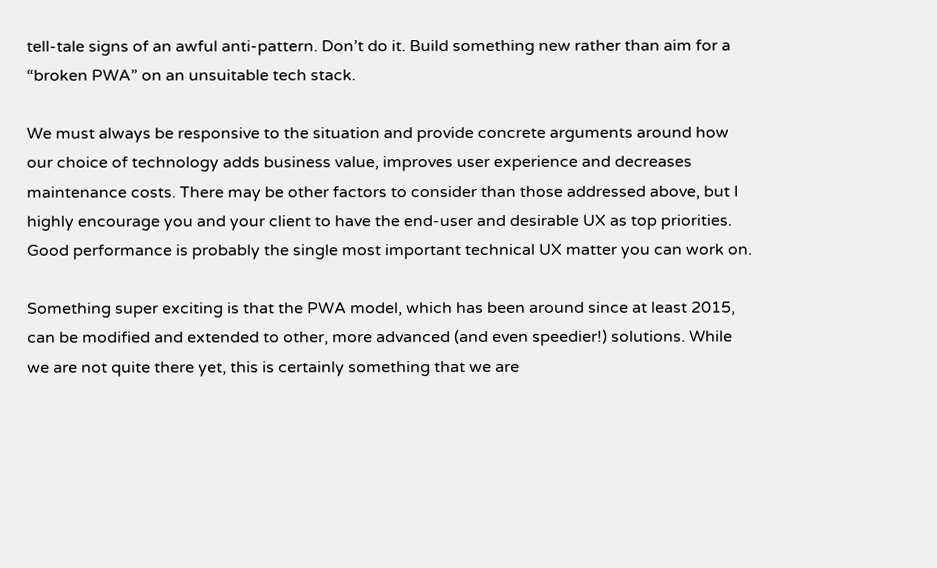tell-tale signs of an awful anti-pattern. Don’t do it. Build something new rather than aim for a “broken PWA” on an unsuitable tech stack.

We must always be responsive to the situation and provide concrete arguments around how our choice of technology adds business value, improves user experience and decreases maintenance costs. There may be other factors to consider than those addressed above, but I highly encourage you and your client to have the end-user and desirable UX as top priorities. Good performance is probably the single most important technical UX matter you can work on.

Something super exciting is that the PWA model, which has been around since at least 2015, can be modified and extended to other, more advanced (and even speedier!) solutions. While we are not quite there yet, this is certainly something that we are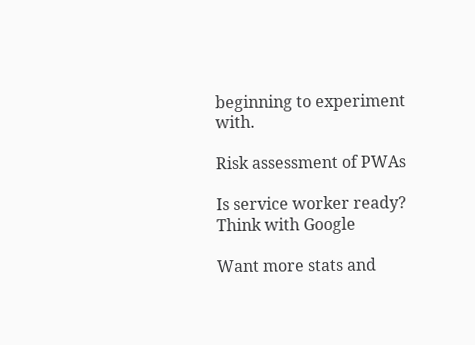beginning to experiment with.

Risk assessment of PWAs

Is service worker ready?
Think with Google

Want more stats and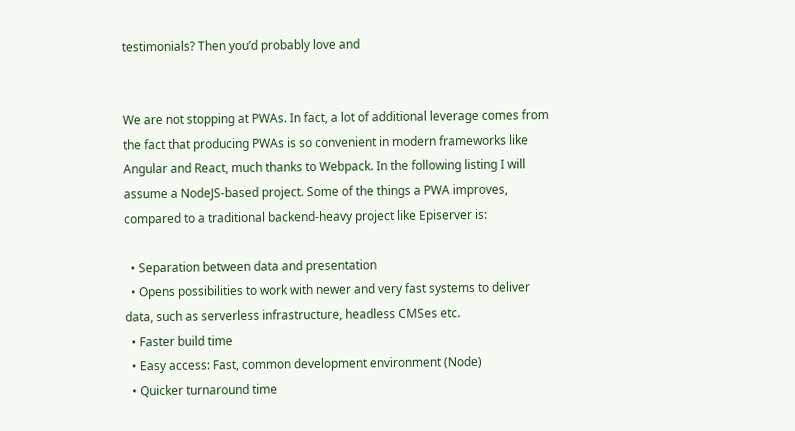testimonials? Then you’d probably love and


We are not stopping at PWAs. In fact, a lot of additional leverage comes from the fact that producing PWAs is so convenient in modern frameworks like Angular and React, much thanks to Webpack. In the following listing I will assume a NodeJS-based project. Some of the things a PWA improves, compared to a traditional backend-heavy project like Episerver is:

  • Separation between data and presentation
  • Opens possibilities to work with newer and very fast systems to deliver data, such as serverless infrastructure, headless CMSes etc.
  • Faster build time
  • Easy access: Fast, common development environment (Node)
  • Quicker turnaround time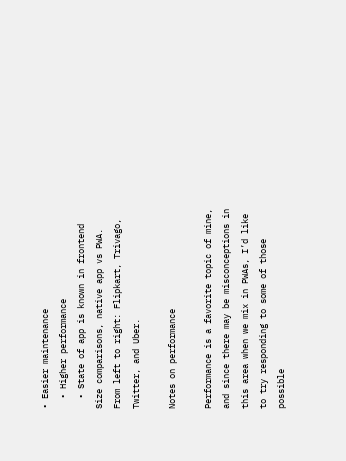• Easier maintenance
  • Higher performance
  • State of app is known in frontend
Size comparisons, native app vs PWA. From left to right: Flipkart, Trivago, Twitter, and Uber.

Notes on performance

Performance is a favorite topic of mine, and since there may be misconceptions in this area when we mix in PWAs, I’d like to try responding to some of those possible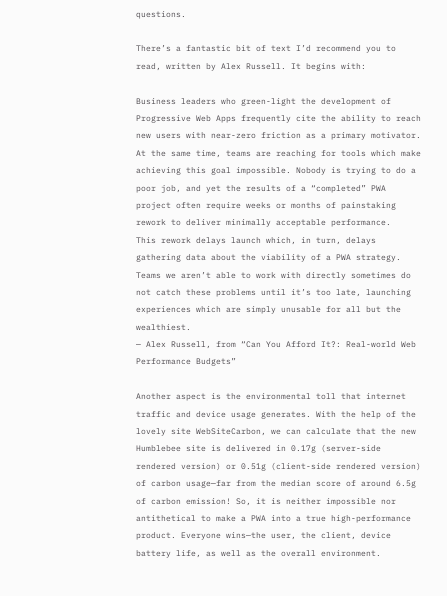questions.

There’s a fantastic bit of text I’d recommend you to read, written by Alex Russell. It begins with:

Business leaders who green-light the development of Progressive Web Apps frequently cite the ability to reach new users with near-zero friction as a primary motivator. At the same time, teams are reaching for tools which make achieving this goal impossible. Nobody is trying to do a poor job, and yet the results of a “completed” PWA project often require weeks or months of painstaking rework to deliver minimally acceptable performance.
This rework delays launch which, in turn, delays gathering data about the viability of a PWA strategy. Teams we aren’t able to work with directly sometimes do not catch these problems until it’s too late, launching experiences which are simply unusable for all but the wealthiest.
— Alex Russell, from “Can You Afford It?: Real-world Web Performance Budgets”

Another aspect is the environmental toll that internet traffic and device usage generates. With the help of the lovely site WebSiteCarbon, we can calculate that the new Humblebee site is delivered in 0.17g (server-side rendered version) or 0.51g (client-side rendered version) of carbon usage—far from the median score of around 6.5g of carbon emission! So, it is neither impossible nor antithetical to make a PWA into a true high-performance product. Everyone wins—the user, the client, device battery life, as well as the overall environment.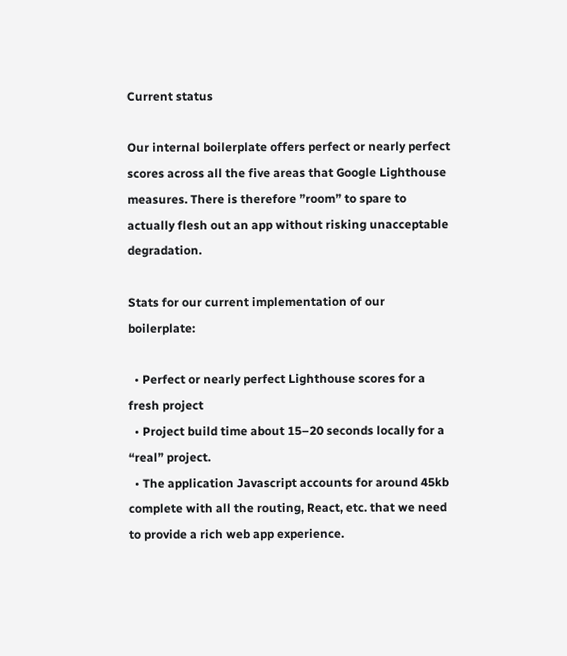Current status

Our internal boilerplate offers perfect or nearly perfect scores across all the five areas that Google Lighthouse measures. There is therefore ”room” to spare to actually flesh out an app without risking unacceptable degradation.

Stats for our current implementation of our boilerplate:

  • Perfect or nearly perfect Lighthouse scores for a fresh project
  • Project build time about 15–20 seconds locally for a “real” project.
  • The application Javascript accounts for around 45kb complete with all the routing, React, etc. that we need to provide a rich web app experience.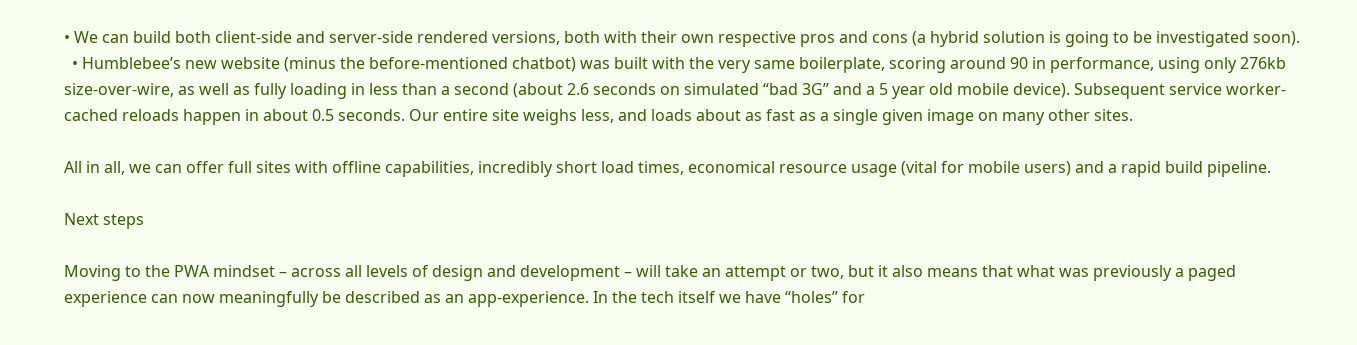• We can build both client-side and server-side rendered versions, both with their own respective pros and cons (a hybrid solution is going to be investigated soon).
  • Humblebee’s new website (minus the before-mentioned chatbot) was built with the very same boilerplate, scoring around 90 in performance, using only 276kb size-over-wire, as well as fully loading in less than a second (about 2.6 seconds on simulated “bad 3G” and a 5 year old mobile device). Subsequent service worker-cached reloads happen in about 0.5 seconds. Our entire site weighs less, and loads about as fast as a single given image on many other sites.

All in all, we can offer full sites with offline capabilities, incredibly short load times, economical resource usage (vital for mobile users) and a rapid build pipeline.

Next steps

Moving to the PWA mindset – across all levels of design and development – will take an attempt or two, but it also means that what was previously a paged experience can now meaningfully be described as an app-experience. In the tech itself we have “holes” for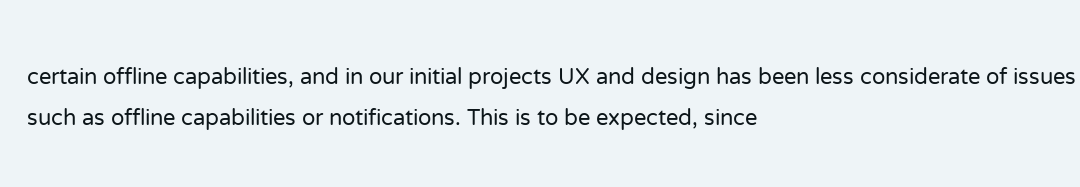certain offline capabilities, and in our initial projects UX and design has been less considerate of issues such as offline capabilities or notifications. This is to be expected, since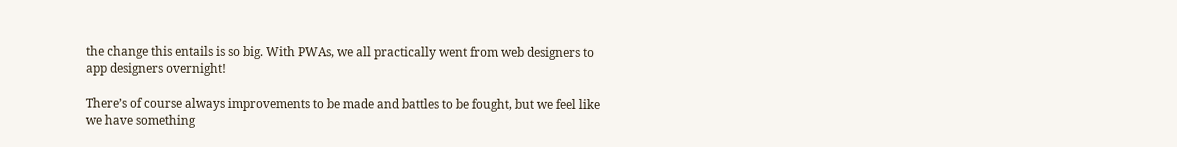the change this entails is so big. With PWAs, we all practically went from web designers to app designers overnight!

There’s of course always improvements to be made and battles to be fought, but we feel like we have something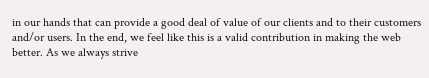in our hands that can provide a good deal of value of our clients and to their customers and/or users. In the end, we feel like this is a valid contribution in making the web better. As we always strive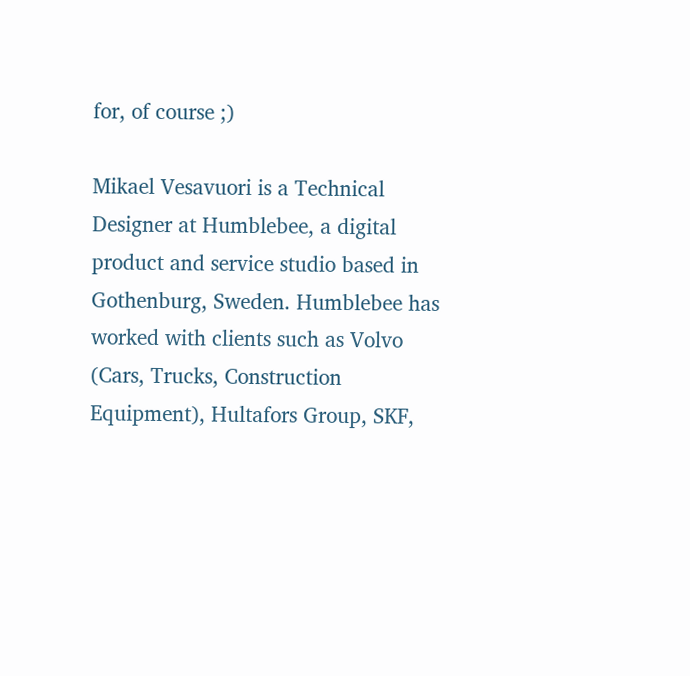for, of course ;)

Mikael Vesavuori is a Technical Designer at Humblebee, a digital product and service studio based in Gothenburg, Sweden. Humblebee has worked with clients such as Volvo (Cars, Trucks, Construction Equipment), Hultafors Group, SKF,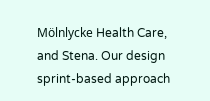Mölnlycke Health Care, and Stena. Our design sprint-based approach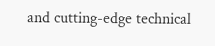and cutting-edge technical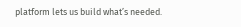platform lets us build what’s needed.